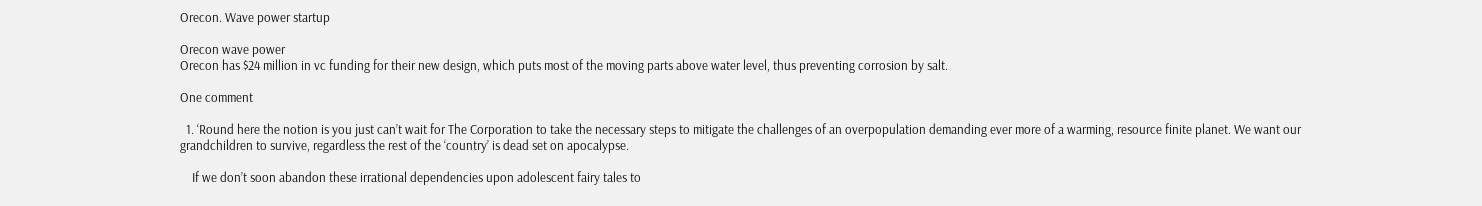Orecon. Wave power startup

Orecon wave power
Orecon has $24 million in vc funding for their new design, which puts most of the moving parts above water level, thus preventing corrosion by salt.

One comment

  1. ‘Round here the notion is you just can’t wait for The Corporation to take the necessary steps to mitigate the challenges of an overpopulation demanding ever more of a warming, resource finite planet. We want our grandchildren to survive, regardless the rest of the ‘country’ is dead set on apocalypse.

    If we don’t soon abandon these irrational dependencies upon adolescent fairy tales to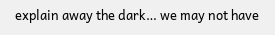explain away the dark… we may not have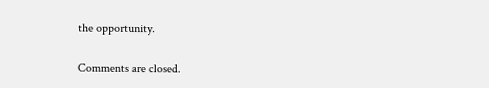the opportunity.

Comments are closed.